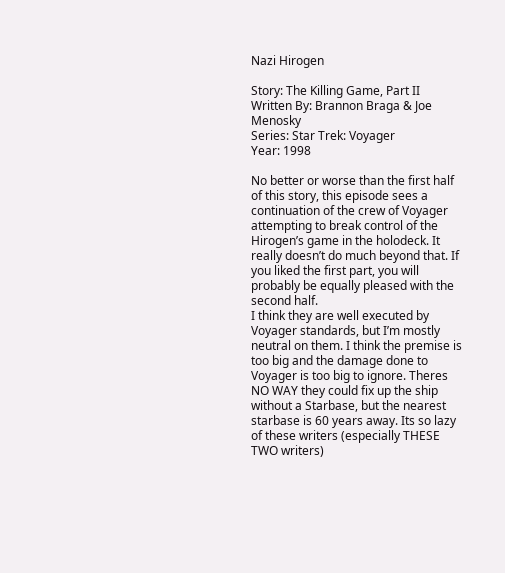Nazi Hirogen

Story: The Killing Game, Part II
Written By: Brannon Braga & Joe Menosky
Series: Star Trek: Voyager
Year: 1998

No better or worse than the first half of this story, this episode sees a continuation of the crew of Voyager attempting to break control of the Hirogen’s game in the holodeck. It really doesn’t do much beyond that. If you liked the first part, you will probably be equally pleased with the second half.
I think they are well executed by Voyager standards, but I’m mostly neutral on them. I think the premise is too big and the damage done to Voyager is too big to ignore. Theres NO WAY they could fix up the ship without a Starbase, but the nearest starbase is 60 years away. Its so lazy of these writers (especially THESE TWO writers)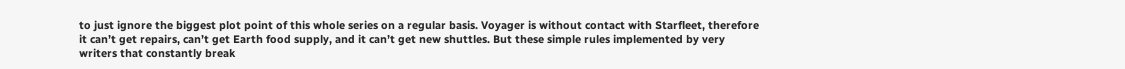to just ignore the biggest plot point of this whole series on a regular basis. Voyager is without contact with Starfleet, therefore it can’t get repairs, can’t get Earth food supply, and it can’t get new shuttles. But these simple rules implemented by very writers that constantly break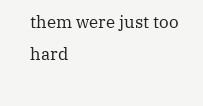them were just too hard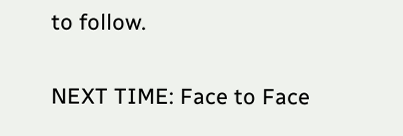to follow.

NEXT TIME: Face to Face